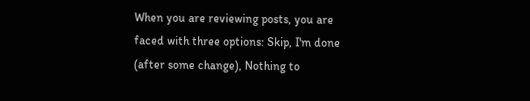When you are reviewing posts, you are faced with three options: Skip, I'm done (after some change), Nothing to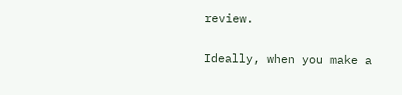review.

Ideally, when you make a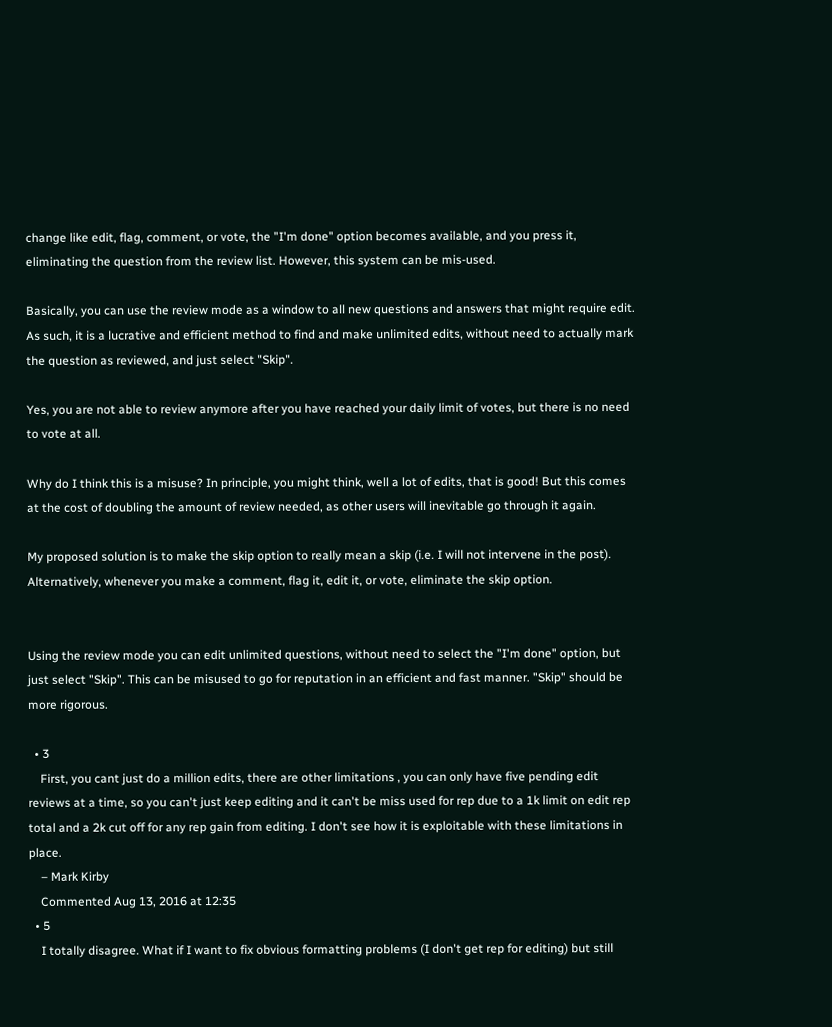change like edit, flag, comment, or vote, the "I'm done" option becomes available, and you press it, eliminating the question from the review list. However, this system can be mis-used.

Basically, you can use the review mode as a window to all new questions and answers that might require edit. As such, it is a lucrative and efficient method to find and make unlimited edits, without need to actually mark the question as reviewed, and just select "Skip".

Yes, you are not able to review anymore after you have reached your daily limit of votes, but there is no need to vote at all.

Why do I think this is a misuse? In principle, you might think, well a lot of edits, that is good! But this comes at the cost of doubling the amount of review needed, as other users will inevitable go through it again.

My proposed solution is to make the skip option to really mean a skip (i.e. I will not intervene in the post). Alternatively, whenever you make a comment, flag it, edit it, or vote, eliminate the skip option.


Using the review mode you can edit unlimited questions, without need to select the "I'm done" option, but just select "Skip". This can be misused to go for reputation in an efficient and fast manner. "Skip" should be more rigorous.

  • 3
    First, you cant just do a million edits, there are other limitations , you can only have five pending edit reviews at a time, so you can't just keep editing and it can't be miss used for rep due to a 1k limit on edit rep total and a 2k cut off for any rep gain from editing. I don't see how it is exploitable with these limitations in place.
    – Mark Kirby
    Commented Aug 13, 2016 at 12:35
  • 5
    I totally disagree. What if I want to fix obvious formatting problems (I don't get rep for editing) but still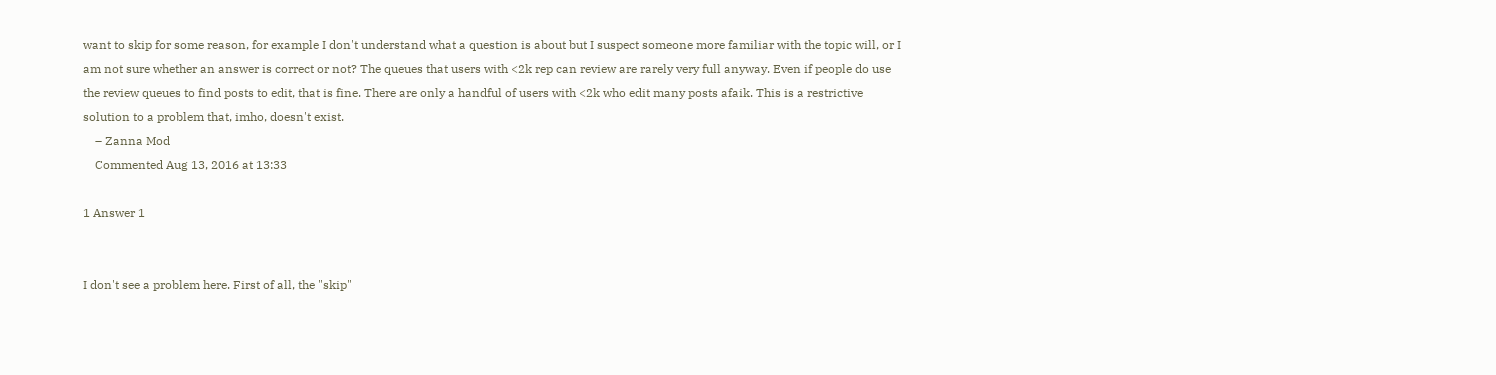want to skip for some reason, for example I don't understand what a question is about but I suspect someone more familiar with the topic will, or I am not sure whether an answer is correct or not? The queues that users with <2k rep can review are rarely very full anyway. Even if people do use the review queues to find posts to edit, that is fine. There are only a handful of users with <2k who edit many posts afaik. This is a restrictive solution to a problem that, imho, doesn't exist.
    – Zanna Mod
    Commented Aug 13, 2016 at 13:33

1 Answer 1


I don't see a problem here. First of all, the "skip"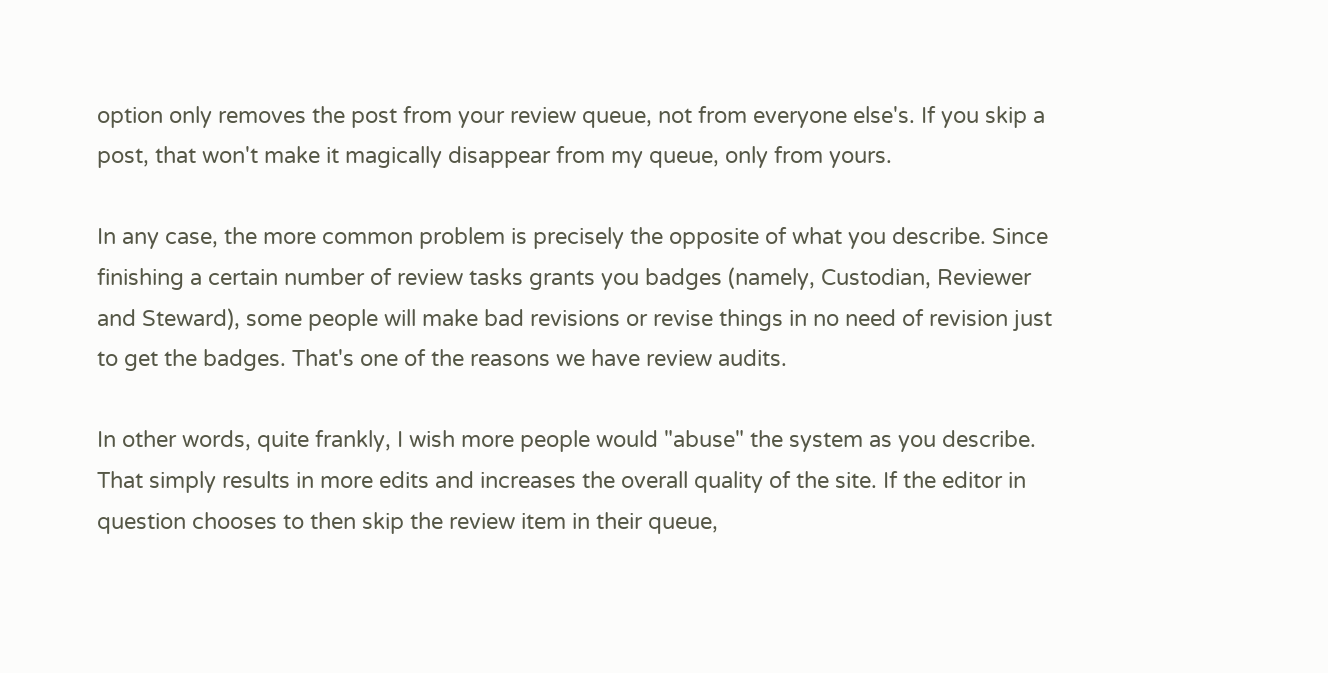option only removes the post from your review queue, not from everyone else's. If you skip a post, that won't make it magically disappear from my queue, only from yours.

In any case, the more common problem is precisely the opposite of what you describe. Since finishing a certain number of review tasks grants you badges (namely, Custodian, Reviewer and Steward), some people will make bad revisions or revise things in no need of revision just to get the badges. That's one of the reasons we have review audits.

In other words, quite frankly, I wish more people would "abuse" the system as you describe. That simply results in more edits and increases the overall quality of the site. If the editor in question chooses to then skip the review item in their queue,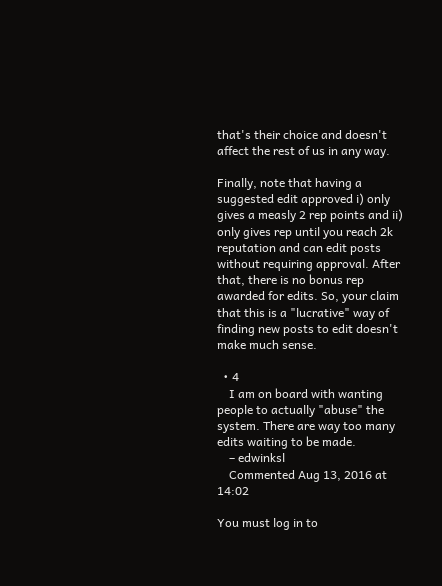that's their choice and doesn't affect the rest of us in any way.

Finally, note that having a suggested edit approved i) only gives a measly 2 rep points and ii) only gives rep until you reach 2k reputation and can edit posts without requiring approval. After that, there is no bonus rep awarded for edits. So, your claim that this is a "lucrative" way of finding new posts to edit doesn't make much sense.

  • 4
    I am on board with wanting people to actually "abuse" the system. There are way too many edits waiting to be made.
    – edwinksl
    Commented Aug 13, 2016 at 14:02

You must log in to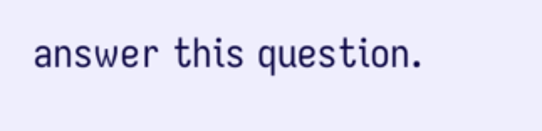answer this question.